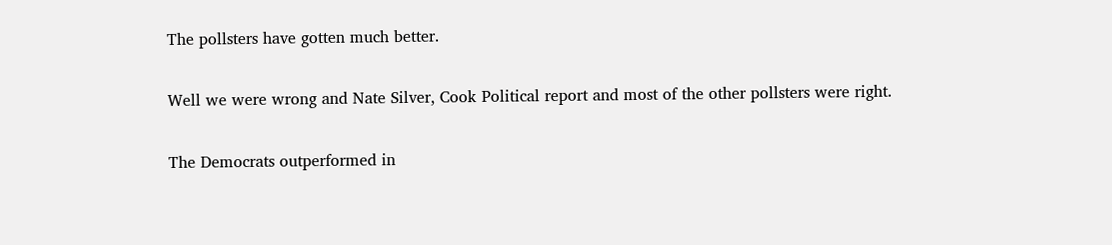The pollsters have gotten much better.

Well we were wrong and Nate Silver, Cook Political report and most of the other pollsters were right.

The Democrats outperformed in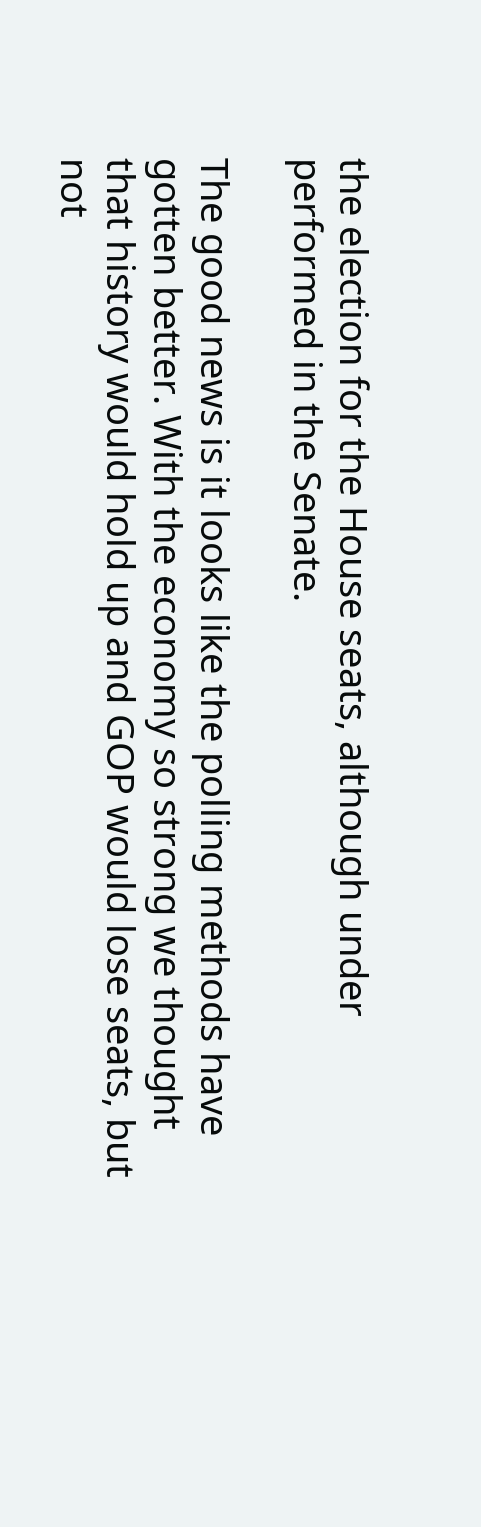the election for the House seats, although under performed in the Senate.

The good news is it looks like the polling methods have gotten better. With the economy so strong we thought that history would hold up and GOP would lose seats, but not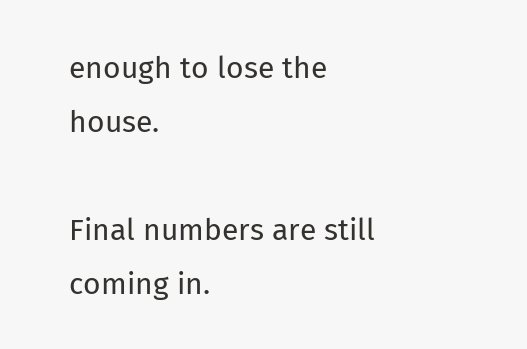enough to lose the house.

Final numbers are still coming in.